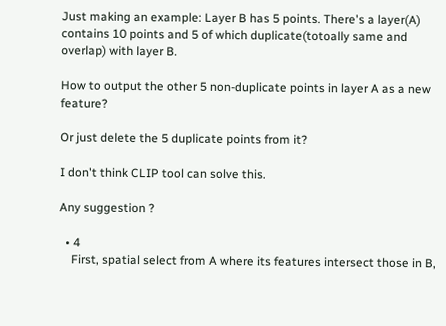Just making an example: Layer B has 5 points. There's a layer(A) contains 10 points and 5 of which duplicate(totoally same and overlap) with layer B.

How to output the other 5 non-duplicate points in layer A as a new feature?

Or just delete the 5 duplicate points from it?

I don't think CLIP tool can solve this.

Any suggestion ?

  • 4
    First, spatial select from A where its features intersect those in B,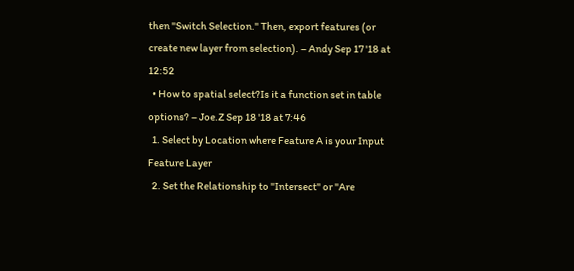then "Switch Selection." Then, export features (or create new layer from selection). – Andy Sep 17 '18 at 12:52
  • How to spatial select?Is it a function set in table options? – Joe.Z Sep 18 '18 at 7:46
  1. Select by Location where Feature A is your Input Feature Layer
  2. Set the Relationship to "Intersect" or "Are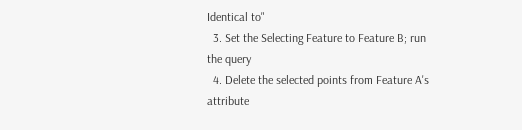Identical to"
  3. Set the Selecting Feature to Feature B; run the query
  4. Delete the selected points from Feature A's attribute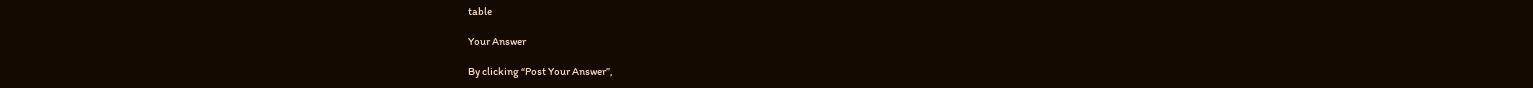table

Your Answer

By clicking “Post Your Answer”,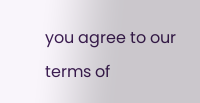you agree to our terms of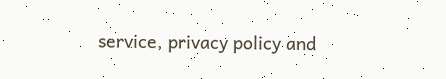service, privacy policy and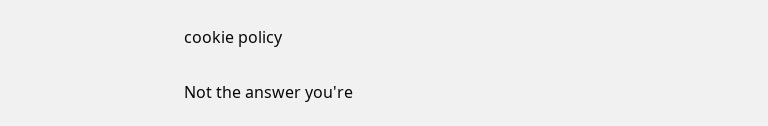cookie policy

Not the answer you're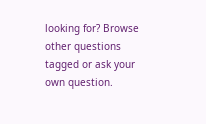looking for? Browse other questions tagged or ask your own question.